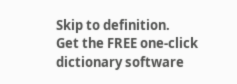Skip to definition.
Get the FREE one-click dictionary software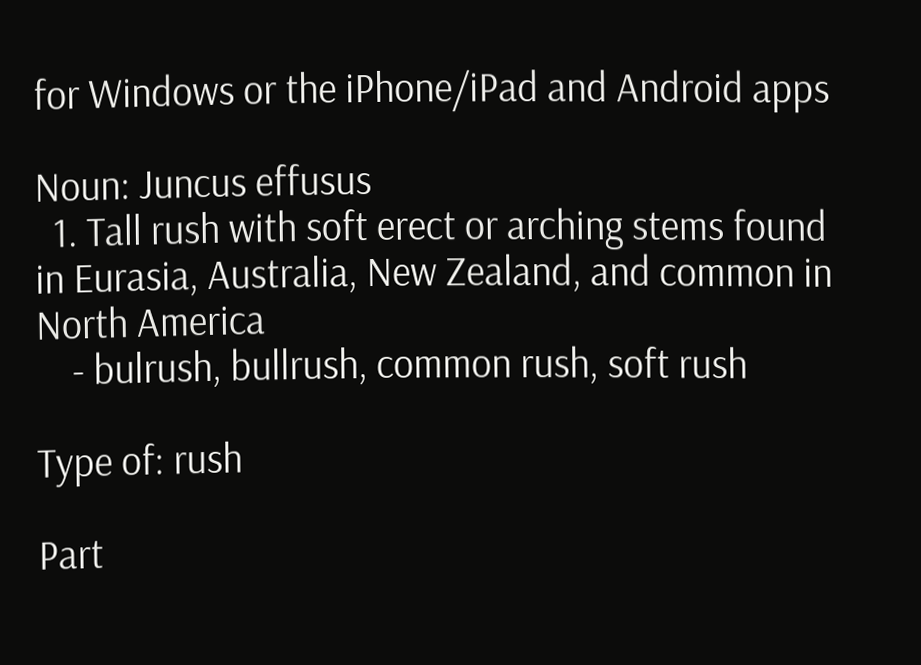for Windows or the iPhone/iPad and Android apps

Noun: Juncus effusus
  1. Tall rush with soft erect or arching stems found in Eurasia, Australia, New Zealand, and common in North America
    - bulrush, bullrush, common rush, soft rush

Type of: rush

Part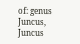of: genus Juncus, Juncus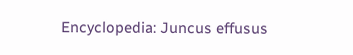Encyclopedia: Juncus effusus